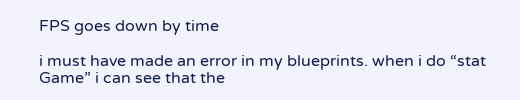FPS goes down by time

i must have made an error in my blueprints. when i do “stat Game” i can see that the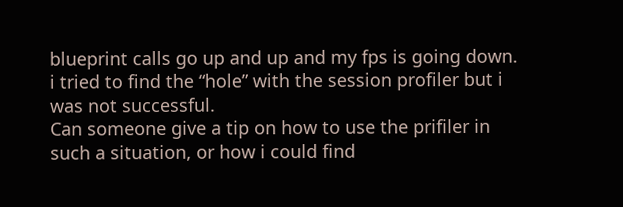blueprint calls go up and up and my fps is going down. i tried to find the “hole” with the session profiler but i was not successful.
Can someone give a tip on how to use the prifiler in such a situation, or how i could find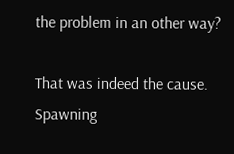the problem in an other way?

That was indeed the cause. Spawning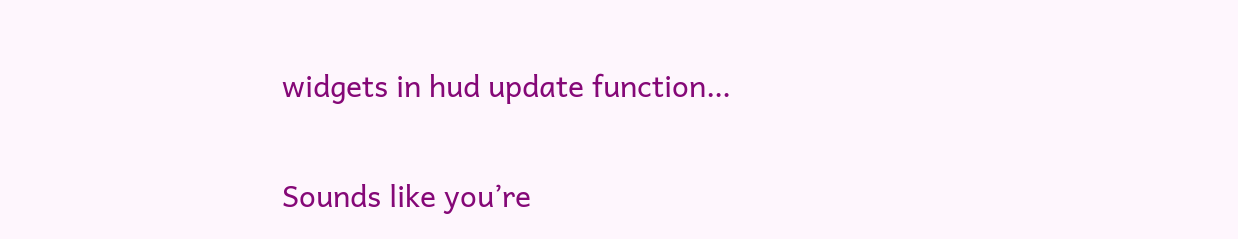widgets in hud update function…

Sounds like you’re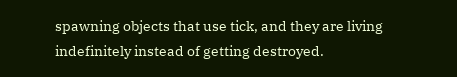spawning objects that use tick, and they are living indefinitely instead of getting destroyed.